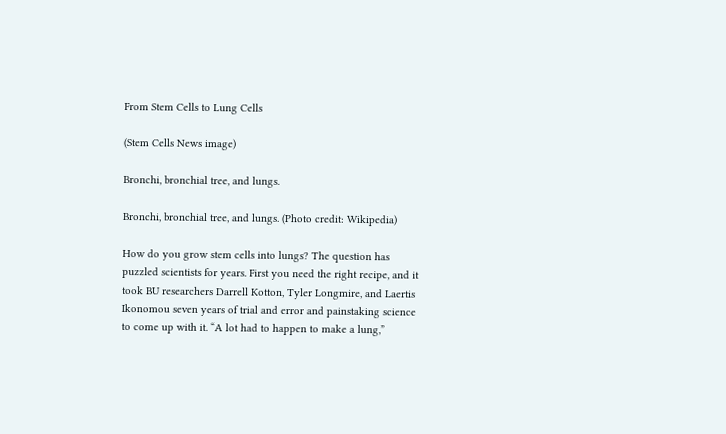From Stem Cells to Lung Cells

(Stem Cells News image)

Bronchi, bronchial tree, and lungs.

Bronchi, bronchial tree, and lungs. (Photo credit: Wikipedia)

How do you grow stem cells into lungs? The question has puzzled scientists for years. First you need the right recipe, and it took BU researchers Darrell Kotton, Tyler Longmire, and Laertis Ikonomou seven years of trial and error and painstaking science to come up with it. “A lot had to happen to make a lung,”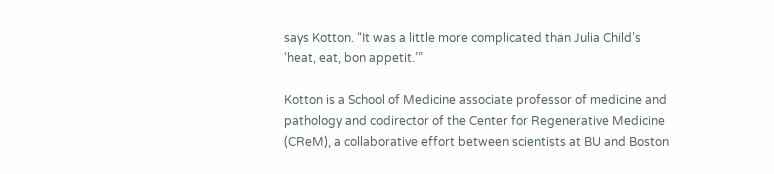says Kotton. “It was a little more complicated than Julia Child’s ‘heat, eat, bon appetit.’”

Kotton is a School of Medicine associate professor of medicine and pathology and codirector of the Center for Regenerative Medicine (CReM), a collaborative effort between scientists at BU and Boston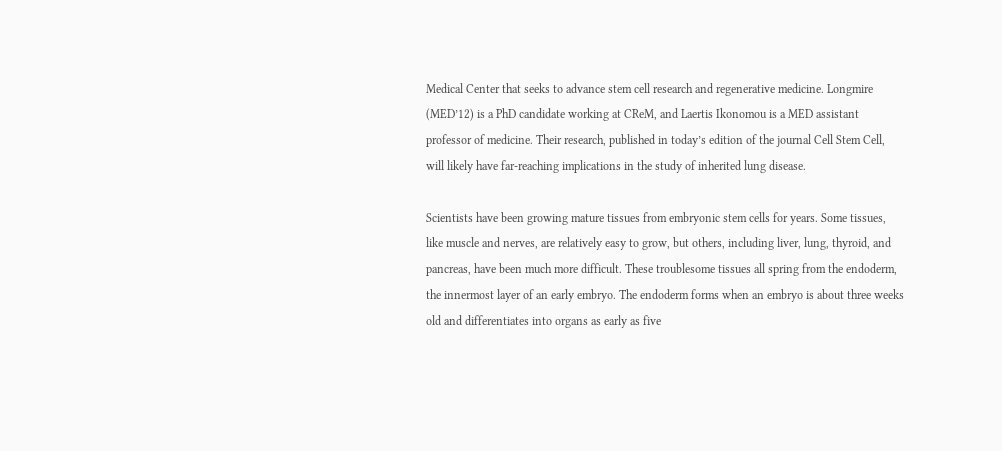Medical Center that seeks to advance stem cell research and regenerative medicine. Longmire (MED’12) is a PhD candidate working at CReM, and Laertis Ikonomou is a MED assistant professor of medicine. Their research, published in today’s edition of the journal Cell Stem Cell, will likely have far-reaching implications in the study of inherited lung disease.

Scientists have been growing mature tissues from embryonic stem cells for years. Some tissues, like muscle and nerves, are relatively easy to grow, but others, including liver, lung, thyroid, and pancreas, have been much more difficult. These troublesome tissues all spring from the endoderm, the innermost layer of an early embryo. The endoderm forms when an embryo is about three weeks old and differentiates into organs as early as five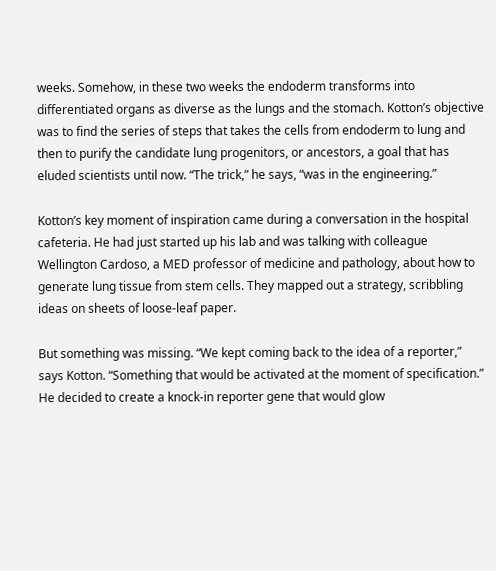weeks. Somehow, in these two weeks the endoderm transforms into differentiated organs as diverse as the lungs and the stomach. Kotton’s objective was to find the series of steps that takes the cells from endoderm to lung and then to purify the candidate lung progenitors, or ancestors, a goal that has eluded scientists until now. “The trick,” he says, “was in the engineering.”

Kotton’s key moment of inspiration came during a conversation in the hospital cafeteria. He had just started up his lab and was talking with colleague Wellington Cardoso, a MED professor of medicine and pathology, about how to generate lung tissue from stem cells. They mapped out a strategy, scribbling ideas on sheets of loose-leaf paper.

But something was missing. “We kept coming back to the idea of a reporter,” says Kotton. “Something that would be activated at the moment of specification.” He decided to create a knock-in reporter gene that would glow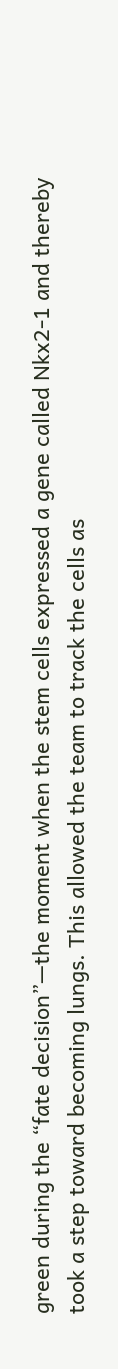green during the “fate decision”—the moment when the stem cells expressed a gene called Nkx2-1 and thereby took a step toward becoming lungs. This allowed the team to track the cells as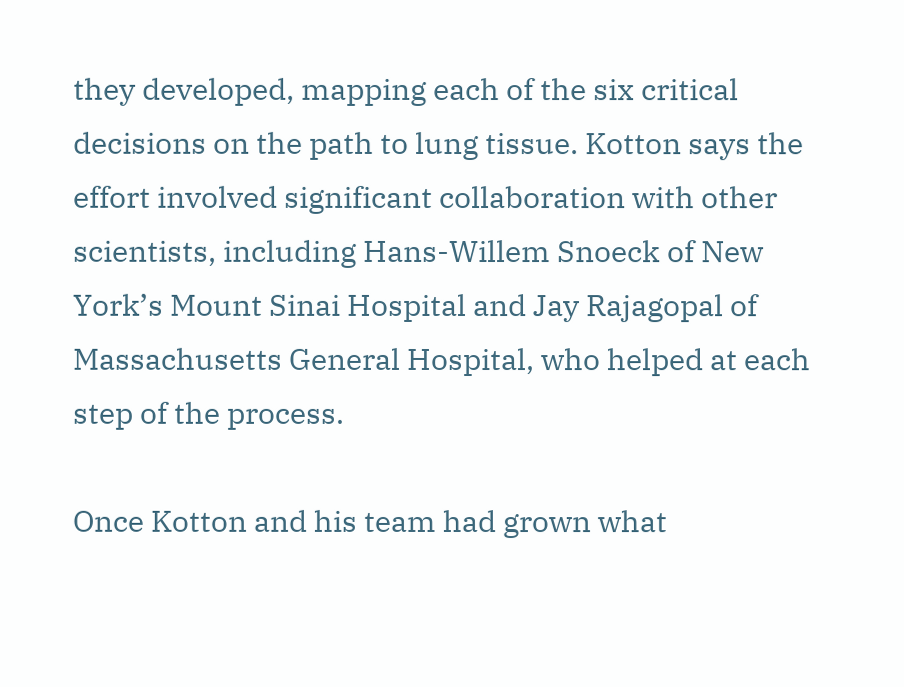they developed, mapping each of the six critical decisions on the path to lung tissue. Kotton says the effort involved significant collaboration with other scientists, including Hans-Willem Snoeck of New York’s Mount Sinai Hospital and Jay Rajagopal of Massachusetts General Hospital, who helped at each step of the process.

Once Kotton and his team had grown what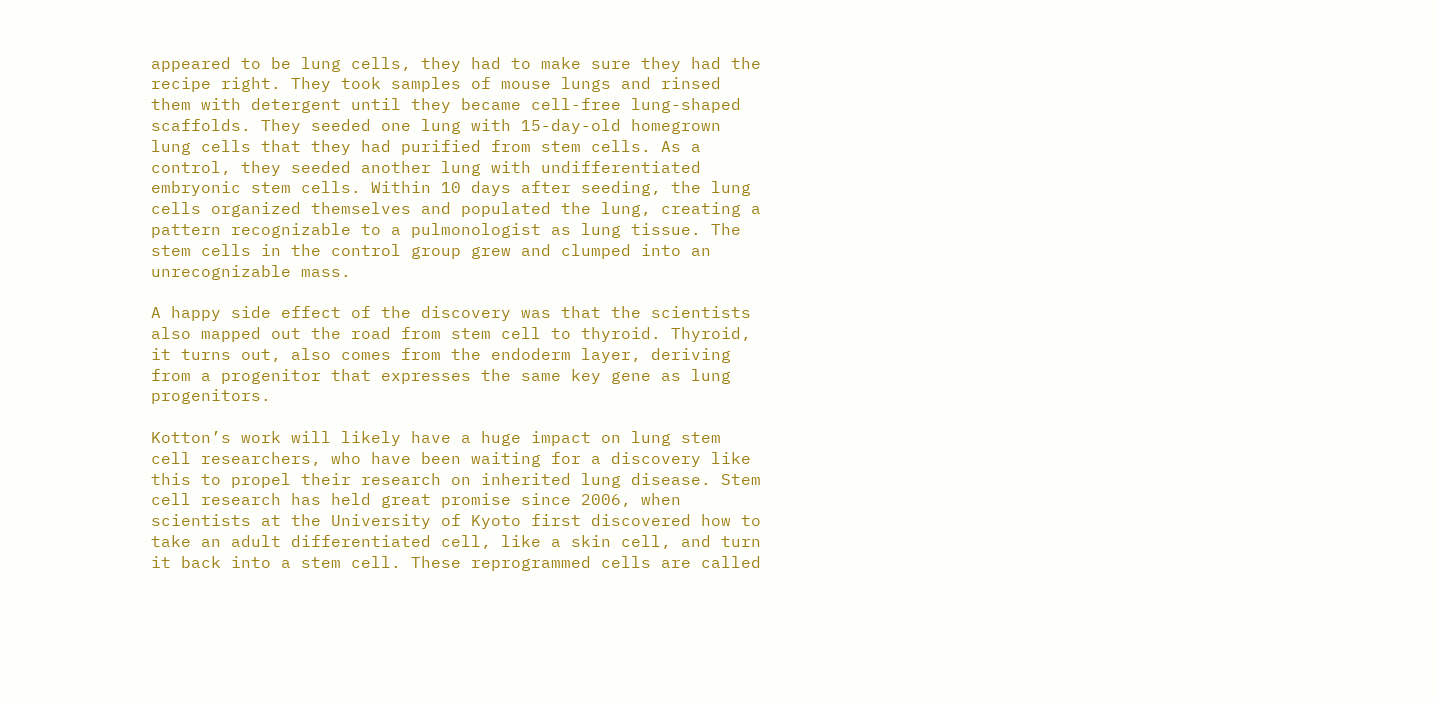appeared to be lung cells, they had to make sure they had the recipe right. They took samples of mouse lungs and rinsed them with detergent until they became cell-free lung-shaped scaffolds. They seeded one lung with 15-day-old homegrown lung cells that they had purified from stem cells. As a control, they seeded another lung with undifferentiated embryonic stem cells. Within 10 days after seeding, the lung cells organized themselves and populated the lung, creating a pattern recognizable to a pulmonologist as lung tissue. The stem cells in the control group grew and clumped into an unrecognizable mass.

A happy side effect of the discovery was that the scientists also mapped out the road from stem cell to thyroid. Thyroid, it turns out, also comes from the endoderm layer, deriving from a progenitor that expresses the same key gene as lung progenitors.

Kotton’s work will likely have a huge impact on lung stem cell researchers, who have been waiting for a discovery like this to propel their research on inherited lung disease. Stem cell research has held great promise since 2006, when scientists at the University of Kyoto first discovered how to take an adult differentiated cell, like a skin cell, and turn it back into a stem cell. These reprogrammed cells are called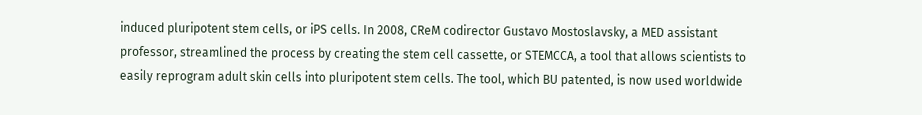induced pluripotent stem cells, or iPS cells. In 2008, CReM codirector Gustavo Mostoslavsky, a MED assistant professor, streamlined the process by creating the stem cell cassette, or STEMCCA, a tool that allows scientists to easily reprogram adult skin cells into pluripotent stem cells. The tool, which BU patented, is now used worldwide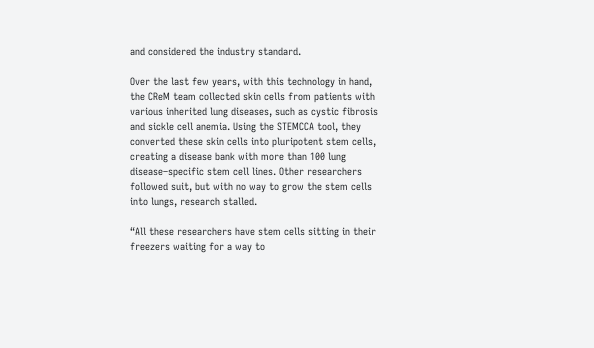and considered the industry standard.

Over the last few years, with this technology in hand, the CReM team collected skin cells from patients with various inherited lung diseases, such as cystic fibrosis and sickle cell anemia. Using the STEMCCA tool, they converted these skin cells into pluripotent stem cells, creating a disease bank with more than 100 lung disease–specific stem cell lines. Other researchers followed suit, but with no way to grow the stem cells into lungs, research stalled.

“All these researchers have stem cells sitting in their freezers waiting for a way to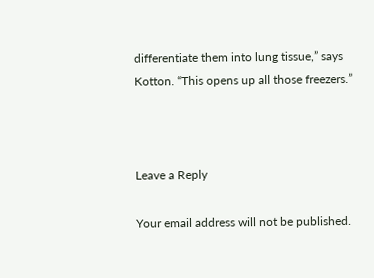differentiate them into lung tissue,” says Kotton. “This opens up all those freezers.”



Leave a Reply

Your email address will not be published.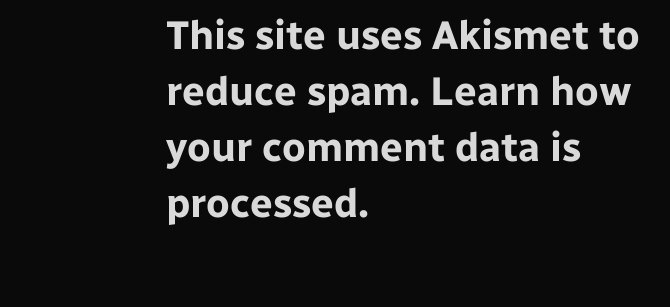This site uses Akismet to reduce spam. Learn how your comment data is processed.